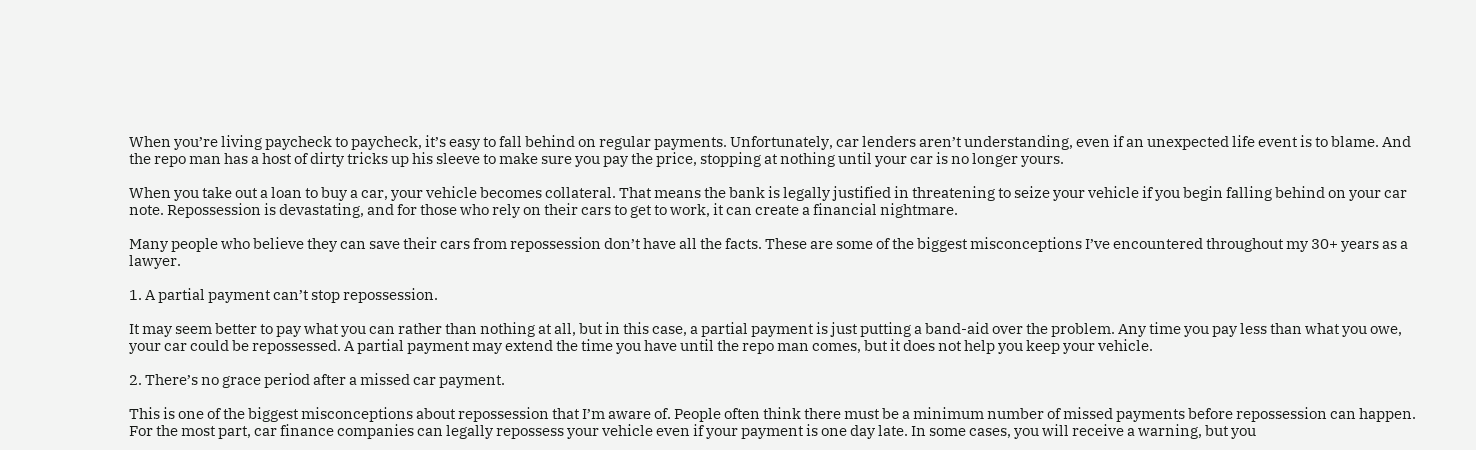When you’re living paycheck to paycheck, it’s easy to fall behind on regular payments. Unfortunately, car lenders aren’t understanding, even if an unexpected life event is to blame. And the repo man has a host of dirty tricks up his sleeve to make sure you pay the price, stopping at nothing until your car is no longer yours.

When you take out a loan to buy a car, your vehicle becomes collateral. That means the bank is legally justified in threatening to seize your vehicle if you begin falling behind on your car note. Repossession is devastating, and for those who rely on their cars to get to work, it can create a financial nightmare.

Many people who believe they can save their cars from repossession don’t have all the facts. These are some of the biggest misconceptions I’ve encountered throughout my 30+ years as a lawyer.

1. A partial payment can’t stop repossession.

It may seem better to pay what you can rather than nothing at all, but in this case, a partial payment is just putting a band-aid over the problem. Any time you pay less than what you owe, your car could be repossessed. A partial payment may extend the time you have until the repo man comes, but it does not help you keep your vehicle.

2. There’s no grace period after a missed car payment.

This is one of the biggest misconceptions about repossession that I’m aware of. People often think there must be a minimum number of missed payments before repossession can happen. For the most part, car finance companies can legally repossess your vehicle even if your payment is one day late. In some cases, you will receive a warning, but you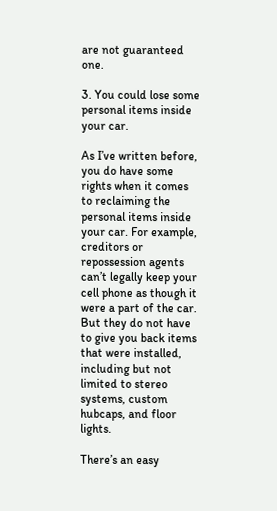are not guaranteed one.

3. You could lose some personal items inside your car.

As I’ve written before, you do have some rights when it comes to reclaiming the personal items inside your car. For example, creditors or repossession agents can’t legally keep your cell phone as though it were a part of the car. But they do not have to give you back items that were installed, including but not limited to stereo systems, custom hubcaps, and floor lights.

There’s an easy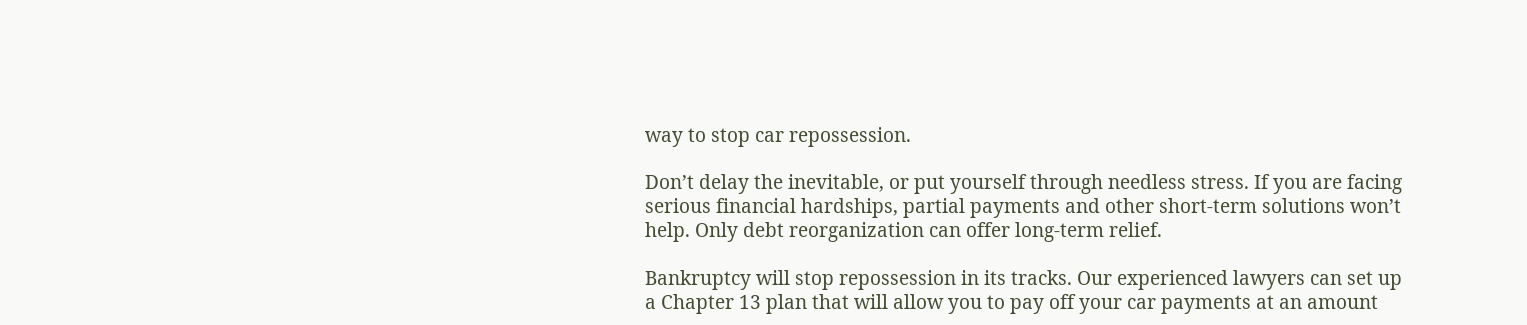way to stop car repossession.

Don’t delay the inevitable, or put yourself through needless stress. If you are facing serious financial hardships, partial payments and other short-term solutions won’t help. Only debt reorganization can offer long-term relief.

Bankruptcy will stop repossession in its tracks. Our experienced lawyers can set up a Chapter 13 plan that will allow you to pay off your car payments at an amount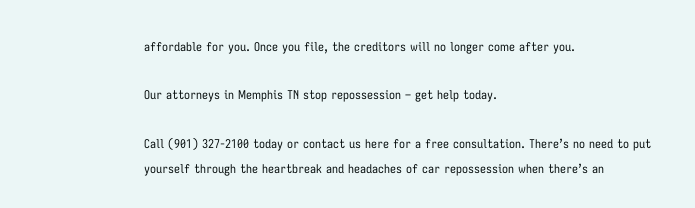affordable for you. Once you file, the creditors will no longer come after you.

Our attorneys in Memphis TN stop repossession – get help today.

Call (901) 327-2100 today or contact us here for a free consultation. There’s no need to put yourself through the heartbreak and headaches of car repossession when there’s an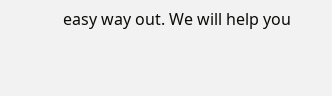easy way out. We will help you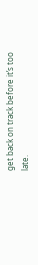get back on track before it’s too late.